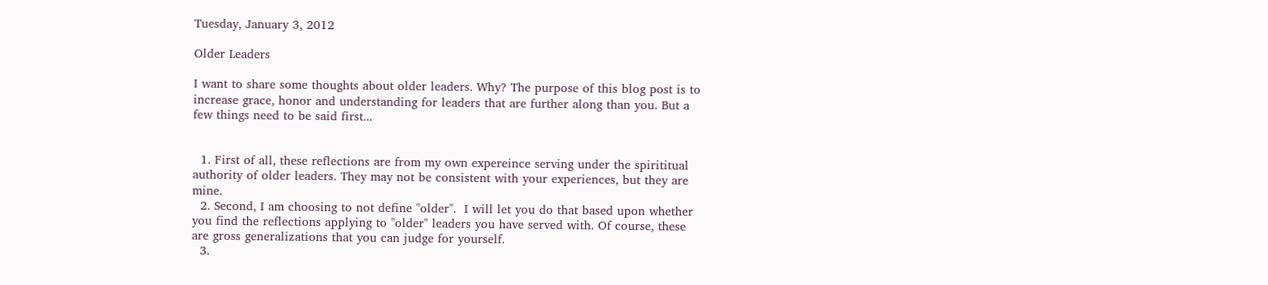Tuesday, January 3, 2012

Older Leaders

I want to share some thoughts about older leaders. Why? The purpose of this blog post is to increase grace, honor and understanding for leaders that are further along than you. But a few things need to be said first...


  1. First of all, these reflections are from my own expereince serving under the spirititual authority of older leaders. They may not be consistent with your experiences, but they are mine.
  2. Second, I am choosing to not define "older".  I will let you do that based upon whether you find the reflections applying to "older" leaders you have served with. Of course, these are gross generalizations that you can judge for yourself.
  3.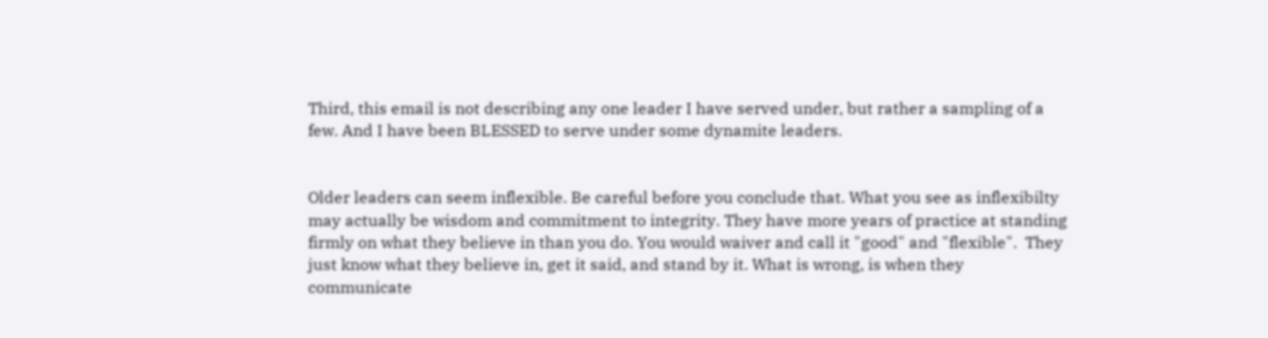Third, this email is not describing any one leader I have served under, but rather a sampling of a few. And I have been BLESSED to serve under some dynamite leaders.


Older leaders can seem inflexible. Be careful before you conclude that. What you see as inflexibilty may actually be wisdom and commitment to integrity. They have more years of practice at standing firmly on what they believe in than you do. You would waiver and call it "good" and "flexible".  They just know what they believe in, get it said, and stand by it. What is wrong, is when they communicate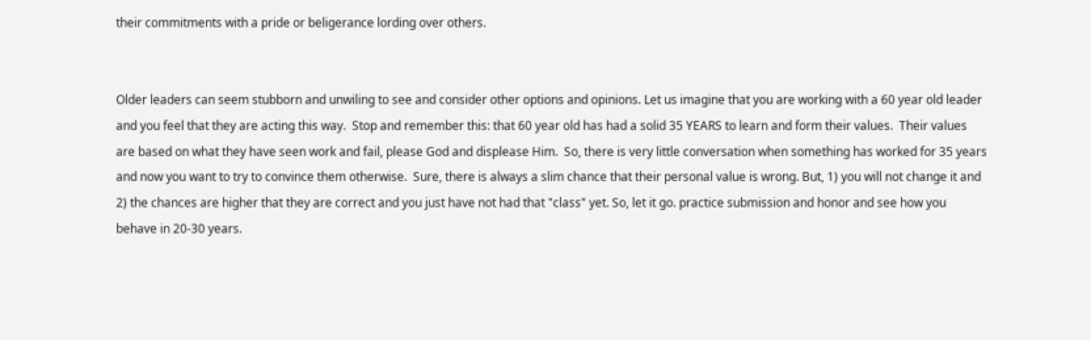their commitments with a pride or beligerance lording over others.


Older leaders can seem stubborn and unwiling to see and consider other options and opinions. Let us imagine that you are working with a 60 year old leader and you feel that they are acting this way.  Stop and remember this: that 60 year old has had a solid 35 YEARS to learn and form their values.  Their values are based on what they have seen work and fail, please God and displease Him.  So, there is very little conversation when something has worked for 35 years and now you want to try to convince them otherwise.  Sure, there is always a slim chance that their personal value is wrong. But, 1) you will not change it and 2) the chances are higher that they are correct and you just have not had that "class" yet. So, let it go. practice submission and honor and see how you behave in 20-30 years.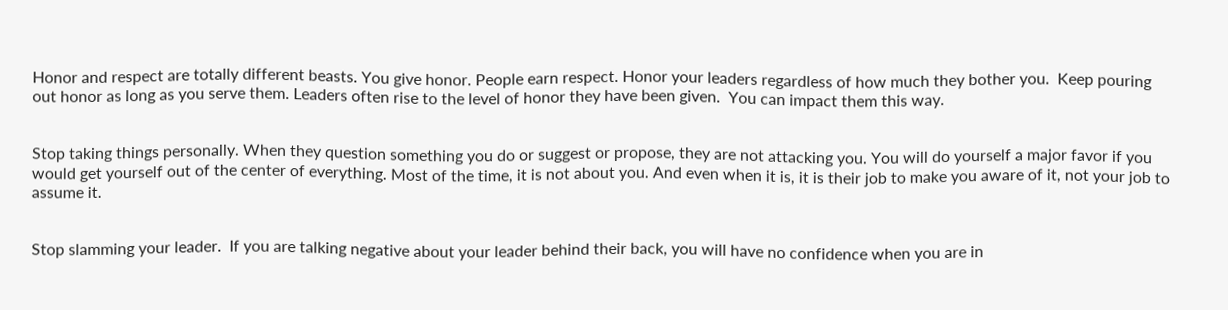Honor and respect are totally different beasts. You give honor. People earn respect. Honor your leaders regardless of how much they bother you.  Keep pouring out honor as long as you serve them. Leaders often rise to the level of honor they have been given.  You can impact them this way.


Stop taking things personally. When they question something you do or suggest or propose, they are not attacking you. You will do yourself a major favor if you would get yourself out of the center of everything. Most of the time, it is not about you. And even when it is, it is their job to make you aware of it, not your job to assume it.


Stop slamming your leader.  If you are talking negative about your leader behind their back, you will have no confidence when you are in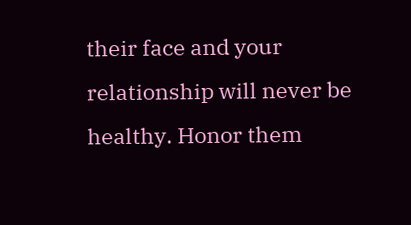their face and your relationship will never be healthy. Honor them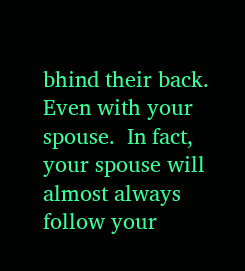bhind their back. Even with your spouse.  In fact, your spouse will almost always follow your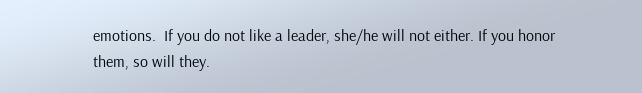emotions.  If you do not like a leader, she/he will not either. If you honor them, so will they.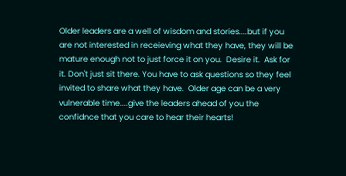Older leaders are a well of wisdom and stories....but if you are not interested in receieving what they have, they will be mature enough not to just force it on you.  Desire it.  Ask for it. Don't just sit there. You have to ask questions so they feel invited to share what they have.  Older age can be a very vulnerable time....give the leaders ahead of you the confidnce that you care to hear their hearts!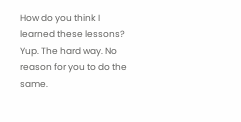How do you think I learned these lessons? Yup. The hard way. No reason for you to do the same.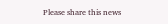Please share this news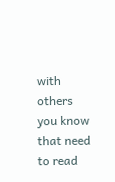with others you know that need to read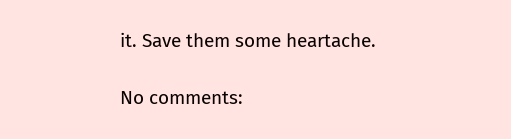it. Save them some heartache.

No comments: